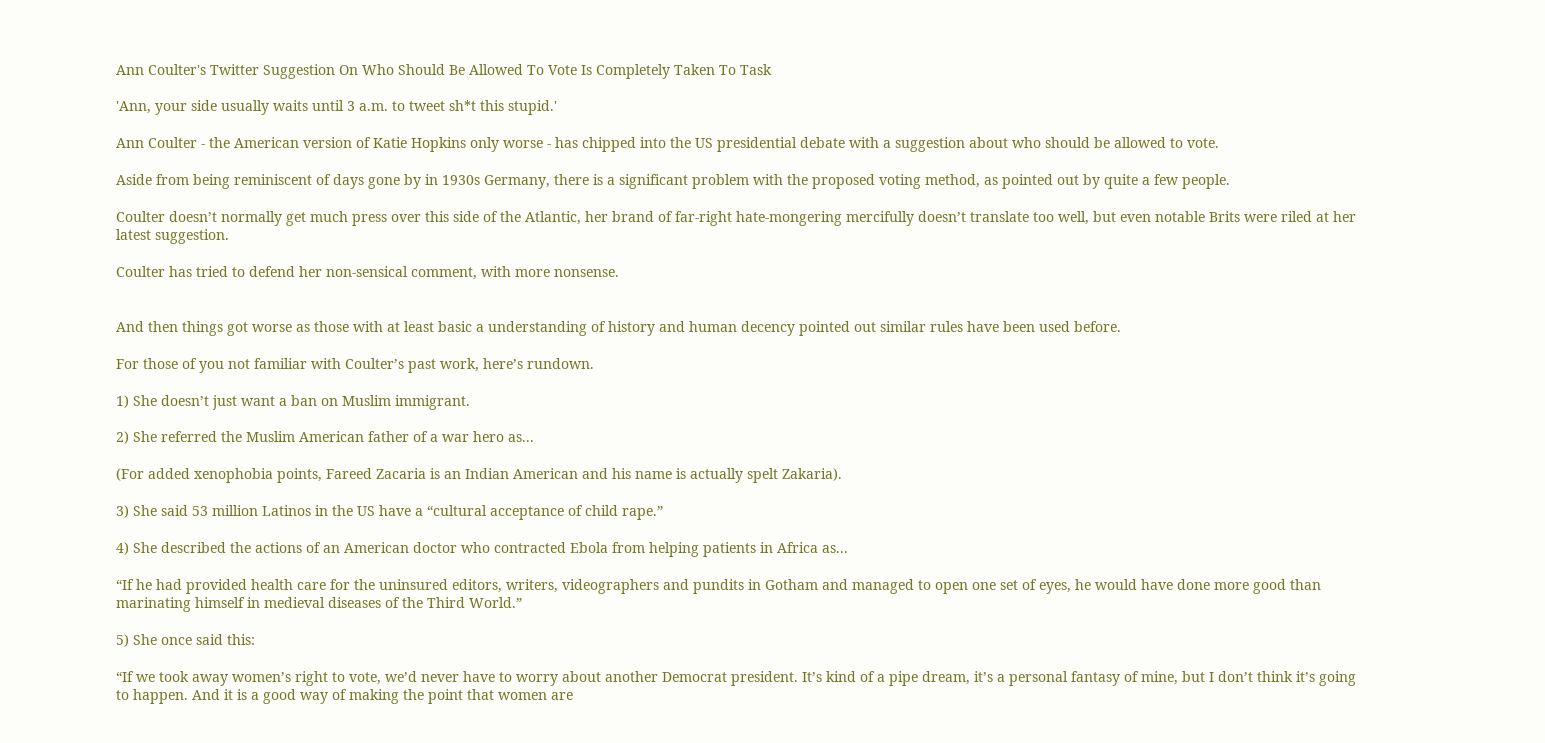Ann Coulter's Twitter Suggestion On Who Should Be Allowed To Vote Is Completely Taken To Task

'Ann, your side usually waits until 3 a.m. to tweet sh*t this stupid.'

Ann Coulter - the American version of Katie Hopkins only worse - has chipped into the US presidential debate with a suggestion about who should be allowed to vote.

Aside from being reminiscent of days gone by in 1930s Germany, there is a significant problem with the proposed voting method, as pointed out by quite a few people.

Coulter doesn’t normally get much press over this side of the Atlantic, her brand of far-right hate-mongering mercifully doesn’t translate too well, but even notable Brits were riled at her latest suggestion.

Coulter has tried to defend her non-sensical comment, with more nonsense.


And then things got worse as those with at least basic a understanding of history and human decency pointed out similar rules have been used before.

For those of you not familiar with Coulter’s past work, here’s rundown.

1) She doesn’t just want a ban on Muslim immigrant.

2) She referred the Muslim American father of a war hero as...

(For added xenophobia points, Fareed Zacaria is an Indian American and his name is actually spelt Zakaria).

3) She said 53 million Latinos in the US have a “cultural acceptance of child rape.”

4) She described the actions of an American doctor who contracted Ebola from helping patients in Africa as...

“If he had provided health care for the uninsured editors, writers, videographers and pundits in Gotham and managed to open one set of eyes, he would have done more good than marinating himself in medieval diseases of the Third World.”

5) She once said this:

“If we took away women’s right to vote, we’d never have to worry about another Democrat president. It’s kind of a pipe dream, it’s a personal fantasy of mine, but I don’t think it’s going to happen. And it is a good way of making the point that women are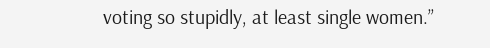voting so stupidly, at least single women.”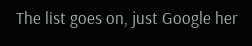The list goes on, just Google her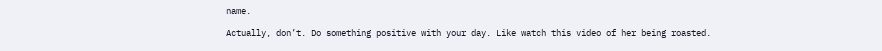name.

Actually, don’t. Do something positive with your day. Like watch this video of her being roasted.